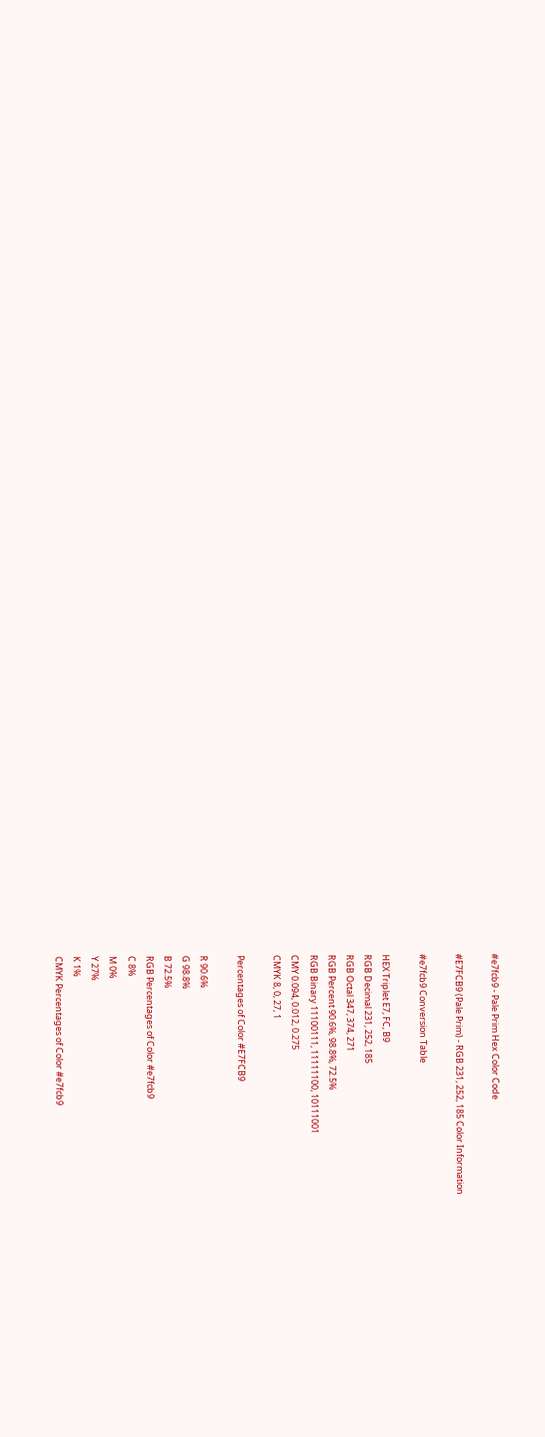#e7fcb9 - Pale Prim Hex Color Code

#E7FCB9 (Pale Prim) - RGB 231, 252, 185 Color Information

#e7fcb9 Conversion Table

HEX Triplet E7, FC, B9
RGB Decimal 231, 252, 185
RGB Octal 347, 374, 271
RGB Percent 90.6%, 98.8%, 72.5%
RGB Binary 11100111, 11111100, 10111001
CMY 0.094, 0.012, 0.275
CMYK 8, 0, 27, 1

Percentages of Color #E7FCB9

R 90.6%
G 98.8%
B 72.5%
RGB Percentages of Color #e7fcb9
C 8%
M 0%
Y 27%
K 1%
CMYK Percentages of Color #e7fcb9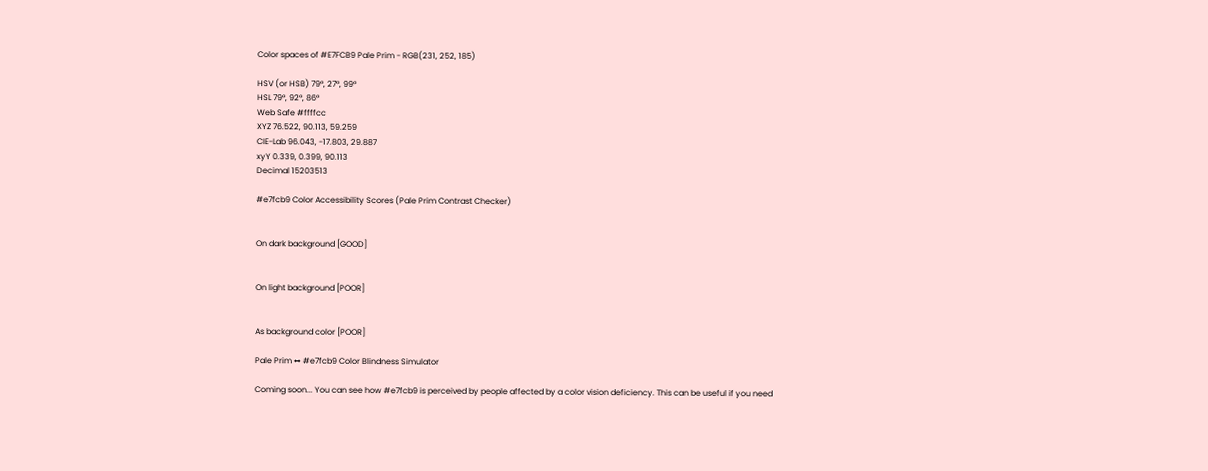Color spaces of #E7FCB9 Pale Prim - RGB(231, 252, 185)

HSV (or HSB) 79°, 27°, 99°
HSL 79°, 92°, 86°
Web Safe #ffffcc
XYZ 76.522, 90.113, 59.259
CIE-Lab 96.043, -17.803, 29.887
xyY 0.339, 0.399, 90.113
Decimal 15203513

#e7fcb9 Color Accessibility Scores (Pale Prim Contrast Checker)


On dark background [GOOD]


On light background [POOR]


As background color [POOR]

Pale Prim ↔ #e7fcb9 Color Blindness Simulator

Coming soon... You can see how #e7fcb9 is perceived by people affected by a color vision deficiency. This can be useful if you need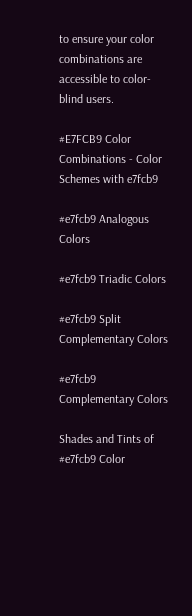to ensure your color combinations are accessible to color-blind users.

#E7FCB9 Color Combinations - Color Schemes with e7fcb9

#e7fcb9 Analogous Colors

#e7fcb9 Triadic Colors

#e7fcb9 Split Complementary Colors

#e7fcb9 Complementary Colors

Shades and Tints of #e7fcb9 Color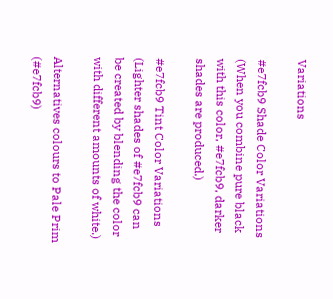Variations

#e7fcb9 Shade Color Variations (When you combine pure black with this color, #e7fcb9, darker shades are produced.)

#e7fcb9 Tint Color Variations (Lighter shades of #e7fcb9 can be created by blending the color with different amounts of white.)

Alternatives colours to Pale Prim (#e7fcb9)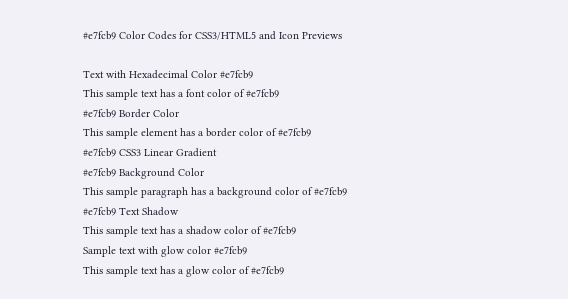#e7fcb9 Color Codes for CSS3/HTML5 and Icon Previews

Text with Hexadecimal Color #e7fcb9
This sample text has a font color of #e7fcb9
#e7fcb9 Border Color
This sample element has a border color of #e7fcb9
#e7fcb9 CSS3 Linear Gradient
#e7fcb9 Background Color
This sample paragraph has a background color of #e7fcb9
#e7fcb9 Text Shadow
This sample text has a shadow color of #e7fcb9
Sample text with glow color #e7fcb9
This sample text has a glow color of #e7fcb9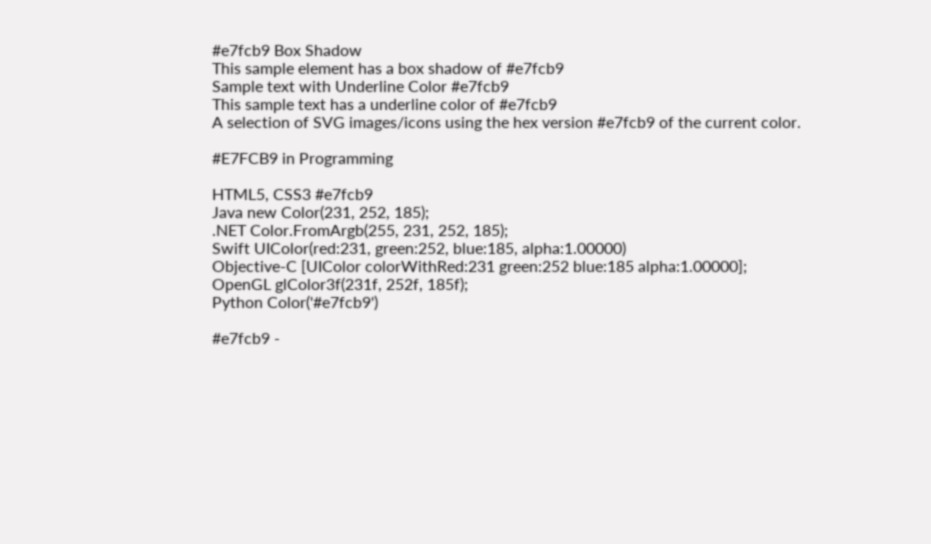#e7fcb9 Box Shadow
This sample element has a box shadow of #e7fcb9
Sample text with Underline Color #e7fcb9
This sample text has a underline color of #e7fcb9
A selection of SVG images/icons using the hex version #e7fcb9 of the current color.

#E7FCB9 in Programming

HTML5, CSS3 #e7fcb9
Java new Color(231, 252, 185);
.NET Color.FromArgb(255, 231, 252, 185);
Swift UIColor(red:231, green:252, blue:185, alpha:1.00000)
Objective-C [UIColor colorWithRed:231 green:252 blue:185 alpha:1.00000];
OpenGL glColor3f(231f, 252f, 185f);
Python Color('#e7fcb9')

#e7fcb9 -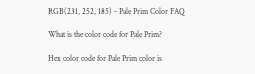RGB(231, 252, 185) - Pale Prim Color FAQ

What is the color code for Pale Prim?

Hex color code for Pale Prim color is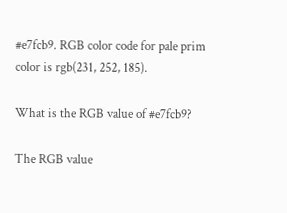#e7fcb9. RGB color code for pale prim color is rgb(231, 252, 185).

What is the RGB value of #e7fcb9?

The RGB value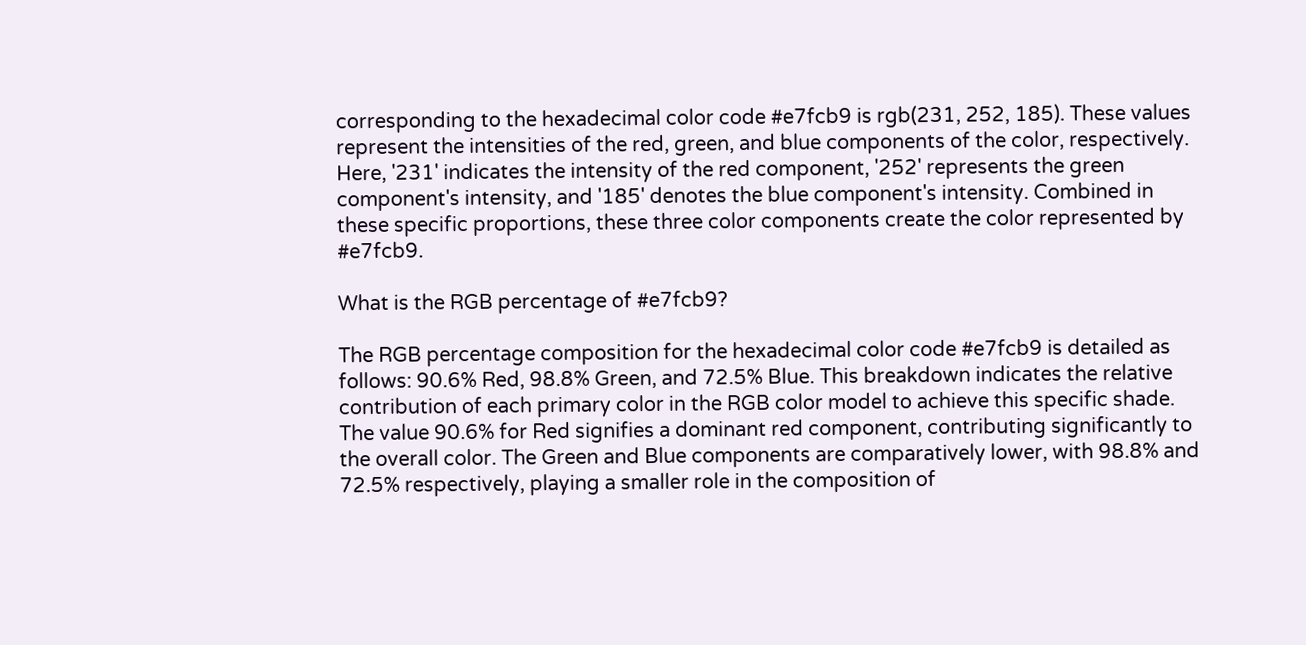corresponding to the hexadecimal color code #e7fcb9 is rgb(231, 252, 185). These values represent the intensities of the red, green, and blue components of the color, respectively. Here, '231' indicates the intensity of the red component, '252' represents the green component's intensity, and '185' denotes the blue component's intensity. Combined in these specific proportions, these three color components create the color represented by #e7fcb9.

What is the RGB percentage of #e7fcb9?

The RGB percentage composition for the hexadecimal color code #e7fcb9 is detailed as follows: 90.6% Red, 98.8% Green, and 72.5% Blue. This breakdown indicates the relative contribution of each primary color in the RGB color model to achieve this specific shade. The value 90.6% for Red signifies a dominant red component, contributing significantly to the overall color. The Green and Blue components are comparatively lower, with 98.8% and 72.5% respectively, playing a smaller role in the composition of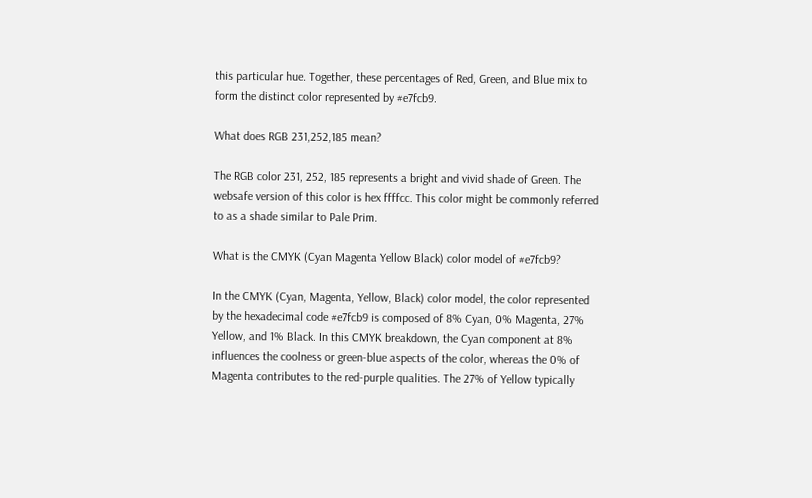this particular hue. Together, these percentages of Red, Green, and Blue mix to form the distinct color represented by #e7fcb9.

What does RGB 231,252,185 mean?

The RGB color 231, 252, 185 represents a bright and vivid shade of Green. The websafe version of this color is hex ffffcc. This color might be commonly referred to as a shade similar to Pale Prim.

What is the CMYK (Cyan Magenta Yellow Black) color model of #e7fcb9?

In the CMYK (Cyan, Magenta, Yellow, Black) color model, the color represented by the hexadecimal code #e7fcb9 is composed of 8% Cyan, 0% Magenta, 27% Yellow, and 1% Black. In this CMYK breakdown, the Cyan component at 8% influences the coolness or green-blue aspects of the color, whereas the 0% of Magenta contributes to the red-purple qualities. The 27% of Yellow typically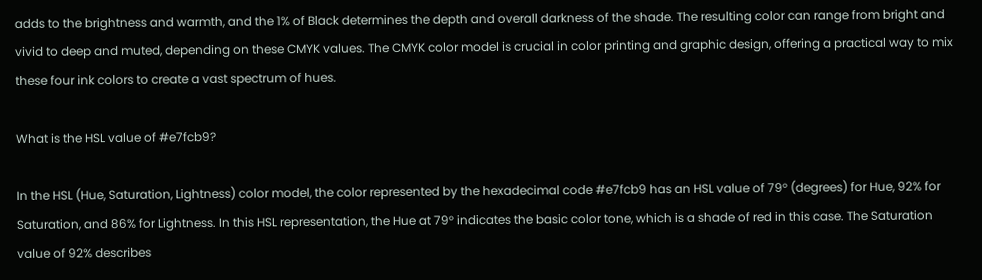adds to the brightness and warmth, and the 1% of Black determines the depth and overall darkness of the shade. The resulting color can range from bright and vivid to deep and muted, depending on these CMYK values. The CMYK color model is crucial in color printing and graphic design, offering a practical way to mix these four ink colors to create a vast spectrum of hues.

What is the HSL value of #e7fcb9?

In the HSL (Hue, Saturation, Lightness) color model, the color represented by the hexadecimal code #e7fcb9 has an HSL value of 79° (degrees) for Hue, 92% for Saturation, and 86% for Lightness. In this HSL representation, the Hue at 79° indicates the basic color tone, which is a shade of red in this case. The Saturation value of 92% describes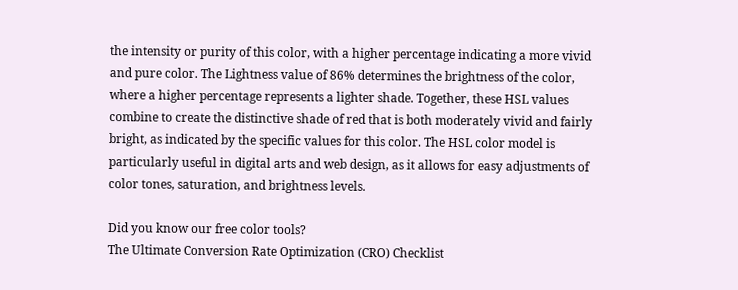the intensity or purity of this color, with a higher percentage indicating a more vivid and pure color. The Lightness value of 86% determines the brightness of the color, where a higher percentage represents a lighter shade. Together, these HSL values combine to create the distinctive shade of red that is both moderately vivid and fairly bright, as indicated by the specific values for this color. The HSL color model is particularly useful in digital arts and web design, as it allows for easy adjustments of color tones, saturation, and brightness levels.

Did you know our free color tools?
The Ultimate Conversion Rate Optimization (CRO) Checklist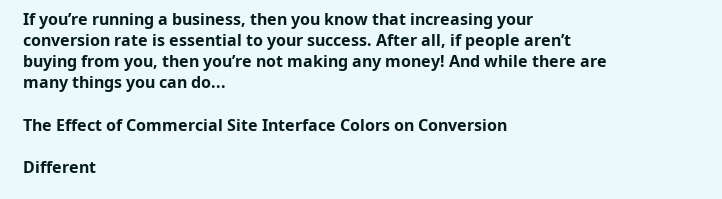If you’re running a business, then you know that increasing your conversion rate is essential to your success. After all, if people aren’t buying from you, then you’re not making any money! And while there are many things you can do...

The Effect of Commercial Site Interface Colors on Conversion

Different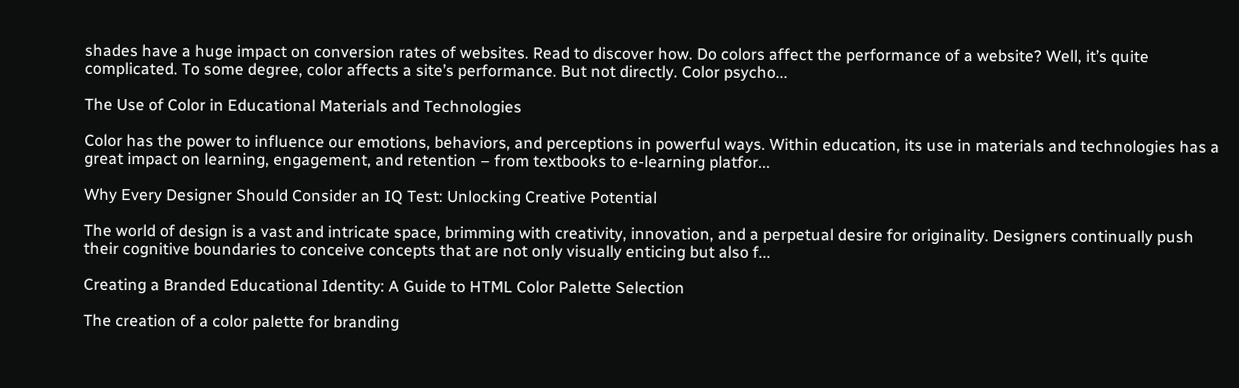shades have a huge impact on conversion rates of websites. Read to discover how. Do colors affect the performance of a website? Well, it’s quite complicated. To some degree, color affects a site’s performance. But not directly. Color psycho...

The Use of Color in Educational Materials and Technologies

Color has the power to influence our emotions, behaviors, and perceptions in powerful ways. Within education, its use in materials and technologies has a great impact on learning, engagement, and retention – from textbooks to e-learning platfor...

Why Every Designer Should Consider an IQ Test: Unlocking Creative Potential

The world of design is a vast and intricate space, brimming with creativity, innovation, and a perpetual desire for originality. Designers continually push their cognitive boundaries to conceive concepts that are not only visually enticing but also f...

Creating a Branded Educational Identity: A Guide to HTML Color Palette Selection

The creation of a color palette for branding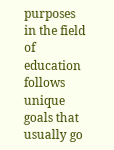purposes in the field of education follows unique goals that usually go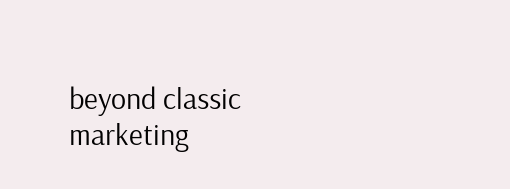beyond classic marketing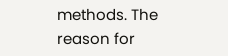methods. The reason for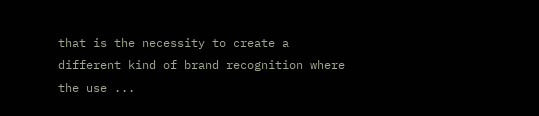that is the necessity to create a different kind of brand recognition where the use ...